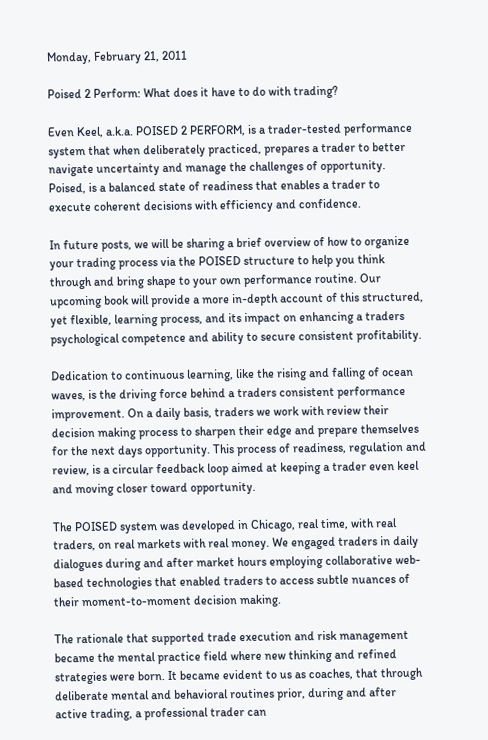Monday, February 21, 2011

Poised 2 Perform: What does it have to do with trading?

Even Keel, a.k.a. POISED 2 PERFORM, is a trader-tested performance system that when deliberately practiced, prepares a trader to better navigate uncertainty and manage the challenges of opportunity. Poised, is a balanced state of readiness that enables a trader to execute coherent decisions with efficiency and confidence.

In future posts, we will be sharing a brief overview of how to organize your trading process via the POISED structure to help you think through and bring shape to your own performance routine. Our upcoming book will provide a more in-depth account of this structured, yet flexible, learning process, and its impact on enhancing a traders psychological competence and ability to secure consistent profitability.

Dedication to continuous learning, like the rising and falling of ocean waves, is the driving force behind a traders consistent performance improvement. On a daily basis, traders we work with review their decision making process to sharpen their edge and prepare themselves for the next days opportunity. This process of readiness, regulation and review, is a circular feedback loop aimed at keeping a trader even keel and moving closer toward opportunity.

The POISED system was developed in Chicago, real time, with real traders, on real markets with real money. We engaged traders in daily dialogues during and after market hours employing collaborative web-based technologies that enabled traders to access subtle nuances of their moment-to-moment decision making.

The rationale that supported trade execution and risk management became the mental practice field where new thinking and refined strategies were born. It became evident to us as coaches, that through deliberate mental and behavioral routines prior, during and after active trading, a professional trader can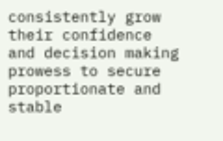consistently grow their confidence and decision making prowess to secure proportionate and stable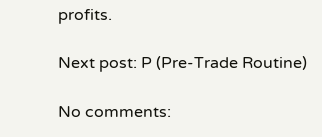profits.

Next post: P (Pre-Trade Routine)

No comments: